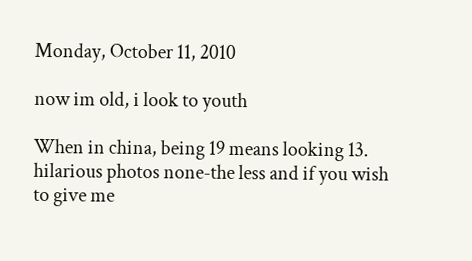Monday, October 11, 2010

now im old, i look to youth

When in china, being 19 means looking 13.
hilarious photos none-the less and if you wish to give me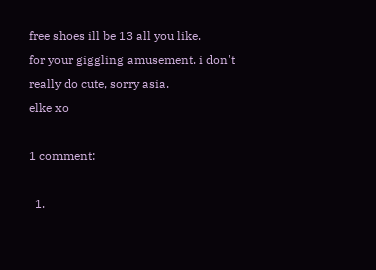free shoes ill be 13 all you like.
for your giggling amusement. i don't really do cute, sorry asia.
elke xo

1 comment:

  1.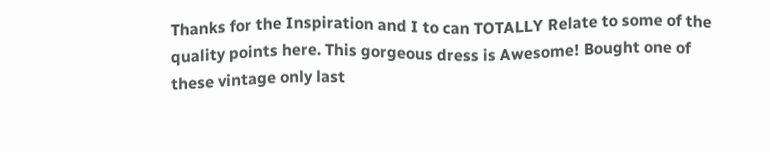Thanks for the Inspiration and I to can TOTALLY Relate to some of the quality points here. This gorgeous dress is Awesome! Bought one of these vintage only last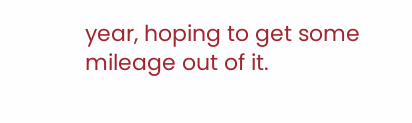year, hoping to get some mileage out of it.